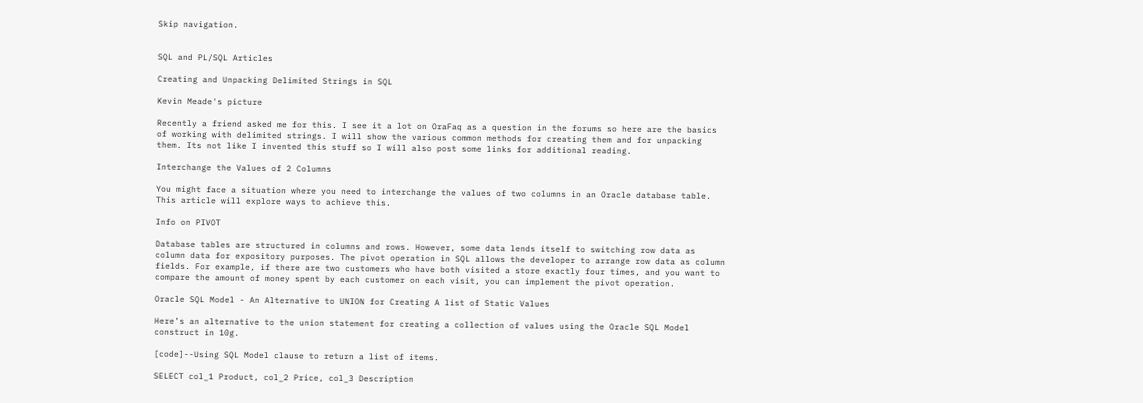Skip navigation.


SQL and PL/SQL Articles

Creating and Unpacking Delimited Strings in SQL

Kevin Meade's picture

Recently a friend asked me for this. I see it a lot on OraFaq as a question in the forums so here are the basics of working with delimited strings. I will show the various common methods for creating them and for unpacking them. Its not like I invented this stuff so I will also post some links for additional reading.

Interchange the Values of 2 Columns

You might face a situation where you need to interchange the values of two columns in an Oracle database table. This article will explore ways to achieve this.

Info on PIVOT

Database tables are structured in columns and rows. However, some data lends itself to switching row data as column data for expository purposes. The pivot operation in SQL allows the developer to arrange row data as column fields. For example, if there are two customers who have both visited a store exactly four times, and you want to compare the amount of money spent by each customer on each visit, you can implement the pivot operation.

Oracle SQL Model - An Alternative to UNION for Creating A list of Static Values

Here’s an alternative to the union statement for creating a collection of values using the Oracle SQL Model construct in 10g.

[code]--Using SQL Model clause to return a list of items.

SELECT col_1 Product, col_2 Price, col_3 Description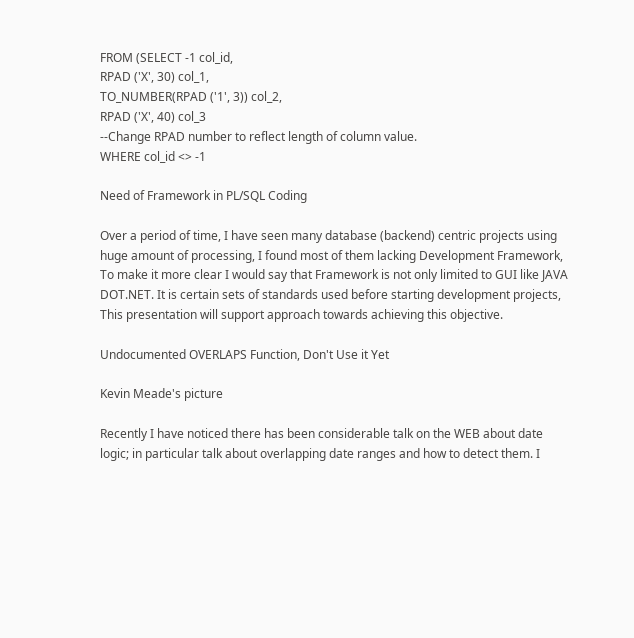FROM (SELECT -1 col_id,
RPAD ('X', 30) col_1,
TO_NUMBER(RPAD ('1', 3)) col_2,
RPAD ('X', 40) col_3
--Change RPAD number to reflect length of column value.
WHERE col_id <> -1

Need of Framework in PL/SQL Coding

Over a period of time, I have seen many database (backend) centric projects using huge amount of processing, I found most of them lacking Development Framework, To make it more clear I would say that Framework is not only limited to GUI like JAVA DOT.NET. It is certain sets of standards used before starting development projects, This presentation will support approach towards achieving this objective.

Undocumented OVERLAPS Function, Don't Use it Yet

Kevin Meade's picture

Recently I have noticed there has been considerable talk on the WEB about date logic; in particular talk about overlapping date ranges and how to detect them. I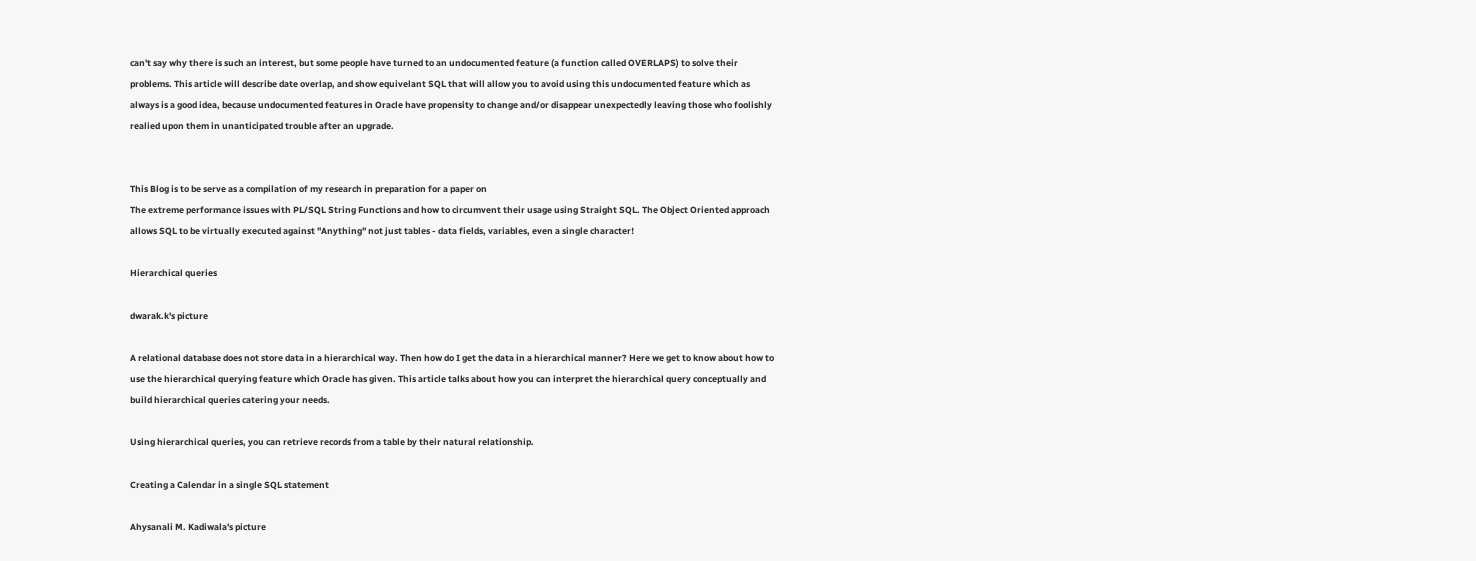can't say why there is such an interest, but some people have turned to an undocumented feature (a function called OVERLAPS) to solve their problems. This article will describe date overlap, and show equivelant SQL that will allow you to avoid using this undocumented feature which as always is a good idea, because undocumented features in Oracle have propensity to change and/or disappear unexpectedly leaving those who foolishly realied upon them in unanticipated trouble after an upgrade.


This Blog is to be serve as a compilation of my research in preparation for a paper on
The extreme performance issues with PL/SQL String Functions and how to circumvent their usage using Straight SQL. The Object Oriented approach allows SQL to be virtually executed against "Anything" not just tables - data fields, variables, even a single character!

Hierarchical queries

dwarak.k's picture

A relational database does not store data in a hierarchical way. Then how do I get the data in a hierarchical manner? Here we get to know about how to use the hierarchical querying feature which Oracle has given. This article talks about how you can interpret the hierarchical query conceptually and build hierarchical queries catering your needs.

Using hierarchical queries, you can retrieve records from a table by their natural relationship.

Creating a Calendar in a single SQL statement

Ahysanali M. Kadiwala's picture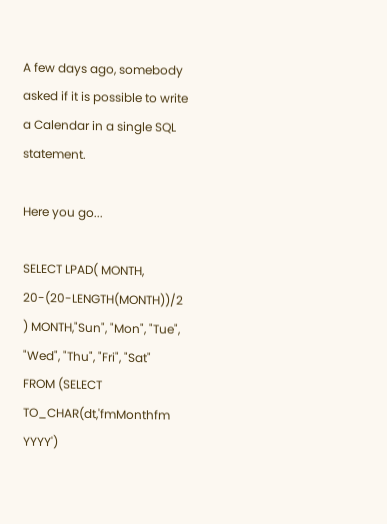A few days ago, somebody asked if it is possible to write a Calendar in a single SQL statement.

Here you go...

SELECT LPAD( MONTH, 20-(20-LENGTH(MONTH))/2 ) MONTH,"Sun", "Mon", "Tue",
"Wed", "Thu", "Fri", "Sat"
FROM (SELECT TO_CHAR(dt,'fmMonthfm YYYY')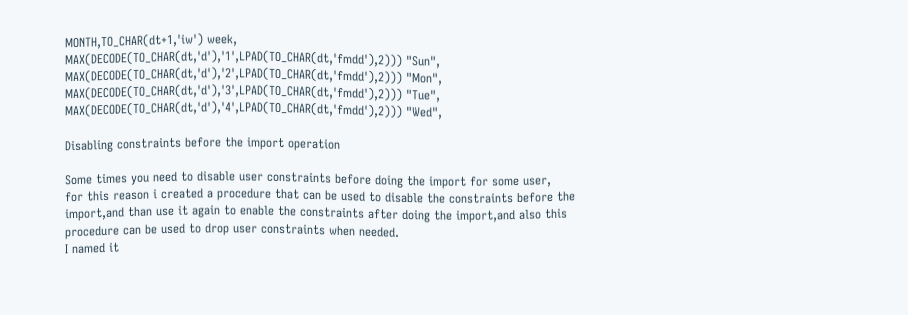MONTH,TO_CHAR(dt+1,'iw') week,
MAX(DECODE(TO_CHAR(dt,'d'),'1',LPAD(TO_CHAR(dt,'fmdd'),2))) "Sun",
MAX(DECODE(TO_CHAR(dt,'d'),'2',LPAD(TO_CHAR(dt,'fmdd'),2))) "Mon",
MAX(DECODE(TO_CHAR(dt,'d'),'3',LPAD(TO_CHAR(dt,'fmdd'),2))) "Tue",
MAX(DECODE(TO_CHAR(dt,'d'),'4',LPAD(TO_CHAR(dt,'fmdd'),2))) "Wed",

Disabling constraints before the import operation

Some times you need to disable user constraints before doing the import for some user,
for this reason i created a procedure that can be used to disable the constraints before the import,and than use it again to enable the constraints after doing the import,and also this procedure can be used to drop user constraints when needed.
I named it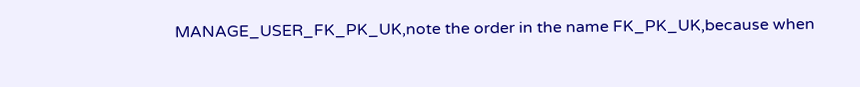MANAGE_USER_FK_PK_UK,note the order in the name FK_PK_UK,because when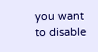you want to disable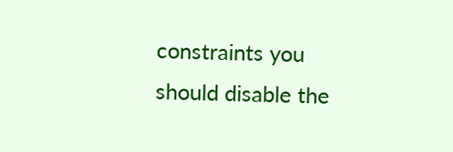constraints you should disable the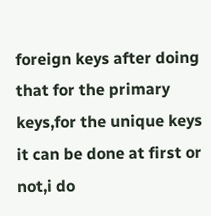foreign keys after doing that for the primary keys,for the unique keys it can be done at first or not,i do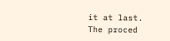it at last.
The proced